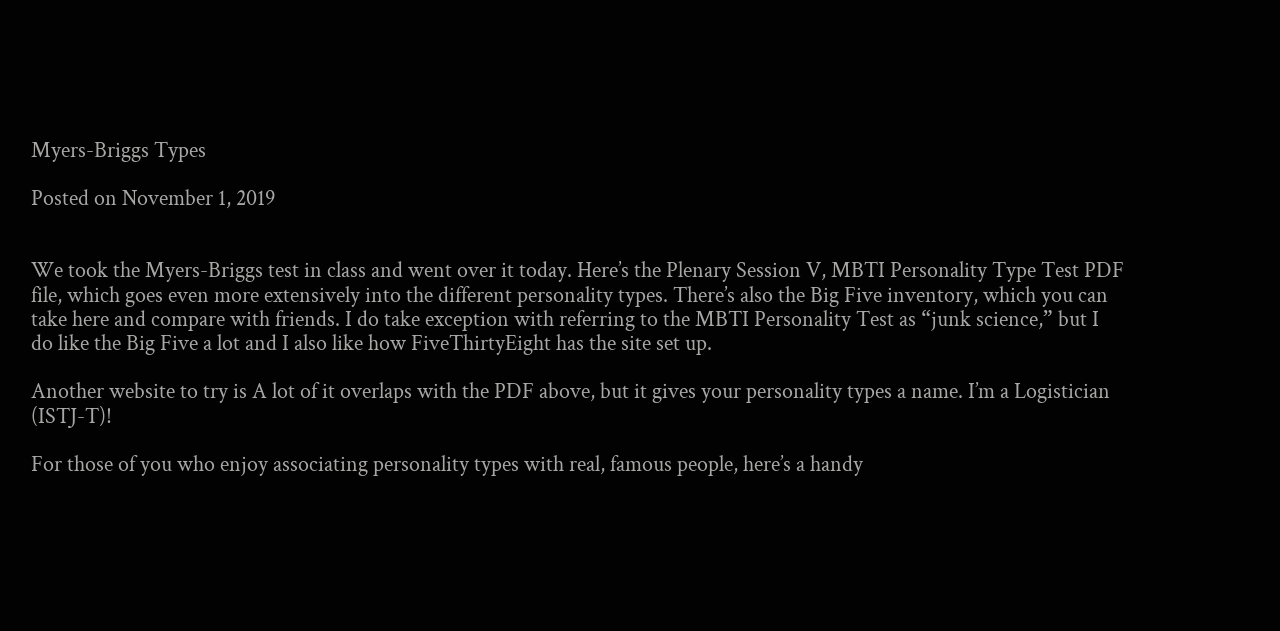Myers-Briggs Types

Posted on November 1, 2019


We took the Myers-Briggs test in class and went over it today. Here’s the Plenary Session V, MBTI Personality Type Test PDF file, which goes even more extensively into the different personality types. There’s also the Big Five inventory, which you can take here and compare with friends. I do take exception with referring to the MBTI Personality Test as “junk science,” but I do like the Big Five a lot and I also like how FiveThirtyEight has the site set up.

Another website to try is A lot of it overlaps with the PDF above, but it gives your personality types a name. I’m a Logistician (ISTJ-T)!

For those of you who enjoy associating personality types with real, famous people, here’s a handy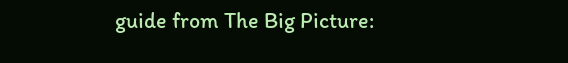guide from The Big Picture: